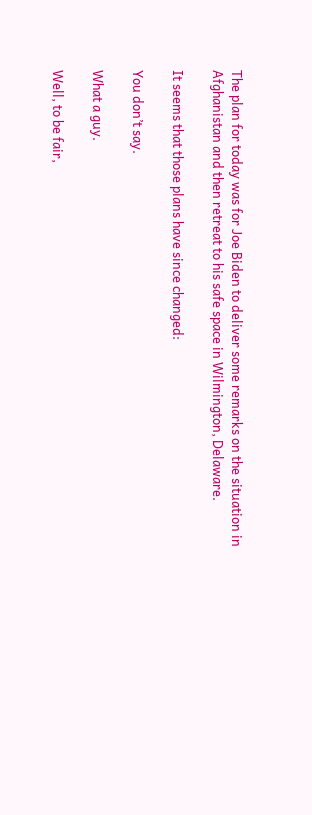The plan for today was for Joe Biden to deliver some remarks on the situation in Afghanistan and then retreat to his safe space in Wilmington, Delaware.

It seems that those plans have since changed:

You don’t say.

What a guy.

Well, to be fair,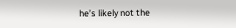he’s likely not the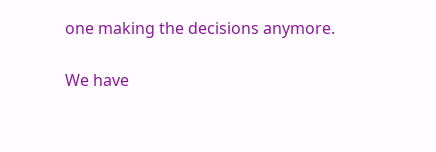one making the decisions anymore.

We have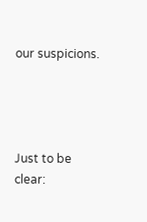our suspicions.




Just to be clear: